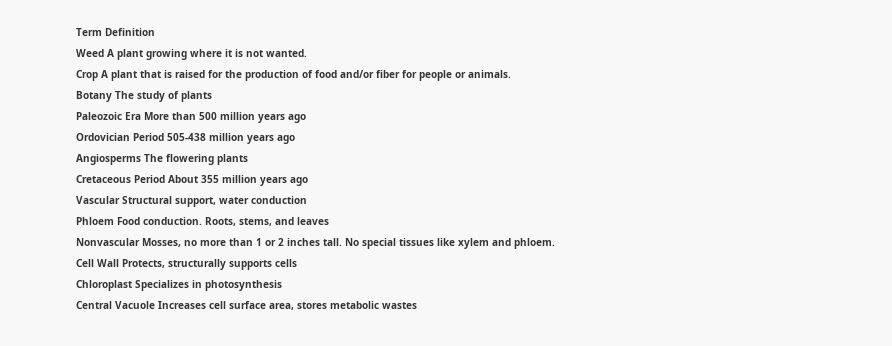Term Definition
Weed A plant growing where it is not wanted.
Crop A plant that is raised for the production of food and/or fiber for people or animals.
Botany The study of plants
Paleozoic Era More than 500 million years ago
Ordovician Period 505-438 million years ago
Angiosperms The flowering plants
Cretaceous Period About 355 million years ago
Vascular Structural support, water conduction
Phloem Food conduction. Roots, stems, and leaves
Nonvascular Mosses, no more than 1 or 2 inches tall. No special tissues like xylem and phloem.
Cell Wall Protects, structurally supports cells
Chloroplast Specializes in photosynthesis
Central Vacuole Increases cell surface area, stores metabolic wastes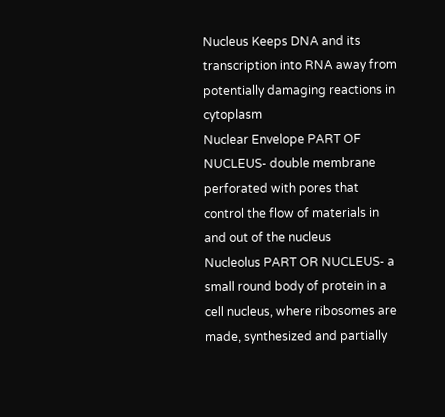Nucleus Keeps DNA and its transcription into RNA away from potentially damaging reactions in cytoplasm
Nuclear Envelope PART OF NUCLEUS- double membrane perforated with pores that control the flow of materials in and out of the nucleus
Nucleolus PART OR NUCLEUS- a small round body of protein in a cell nucleus, where ribosomes are made, synthesized and partially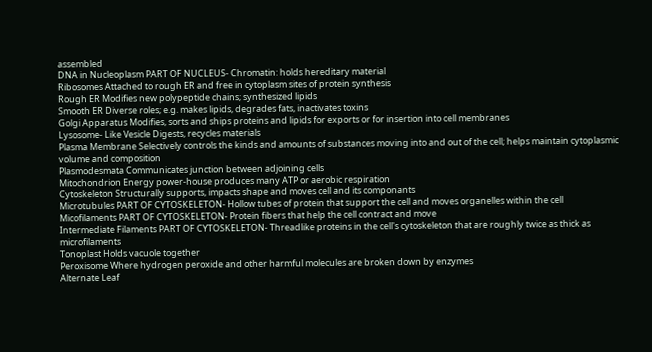assembled
DNA in Nucleoplasm PART OF NUCLEUS- Chromatin: holds hereditary material
Ribosomes Attached to rough ER and free in cytoplasm sites of protein synthesis
Rough ER Modifies new polypeptide chains; synthesized lipids
Smooth ER Diverse roles; e.g. makes lipids, degrades fats, inactivates toxins
Golgi Apparatus Modifies, sorts and ships proteins and lipids for exports or for insertion into cell membranes
Lysosome- Like Vesicle Digests, recycles materials
Plasma Membrane Selectively controls the kinds and amounts of substances moving into and out of the cell; helps maintain cytoplasmic volume and composition
Plasmodesmata Communicates junction between adjoining cells
Mitochondrion Energy power-house produces many ATP or aerobic respiration
Cytoskeleton Structurally supports, impacts shape and moves cell and its componants
Microtubules PART OF CYTOSKELETON- Hollow tubes of protein that support the cell and moves organelles within the cell
Micofilaments PART OF CYTOSKELETON- Protein fibers that help the cell contract and move
Intermediate Filaments PART OF CYTOSKELETON- Threadlike proteins in the cell's cytoskeleton that are roughly twice as thick as microfilaments
Tonoplast Holds vacuole together
Peroxisome Where hydrogen peroxide and other harmful molecules are broken down by enzymes
Alternate Leaf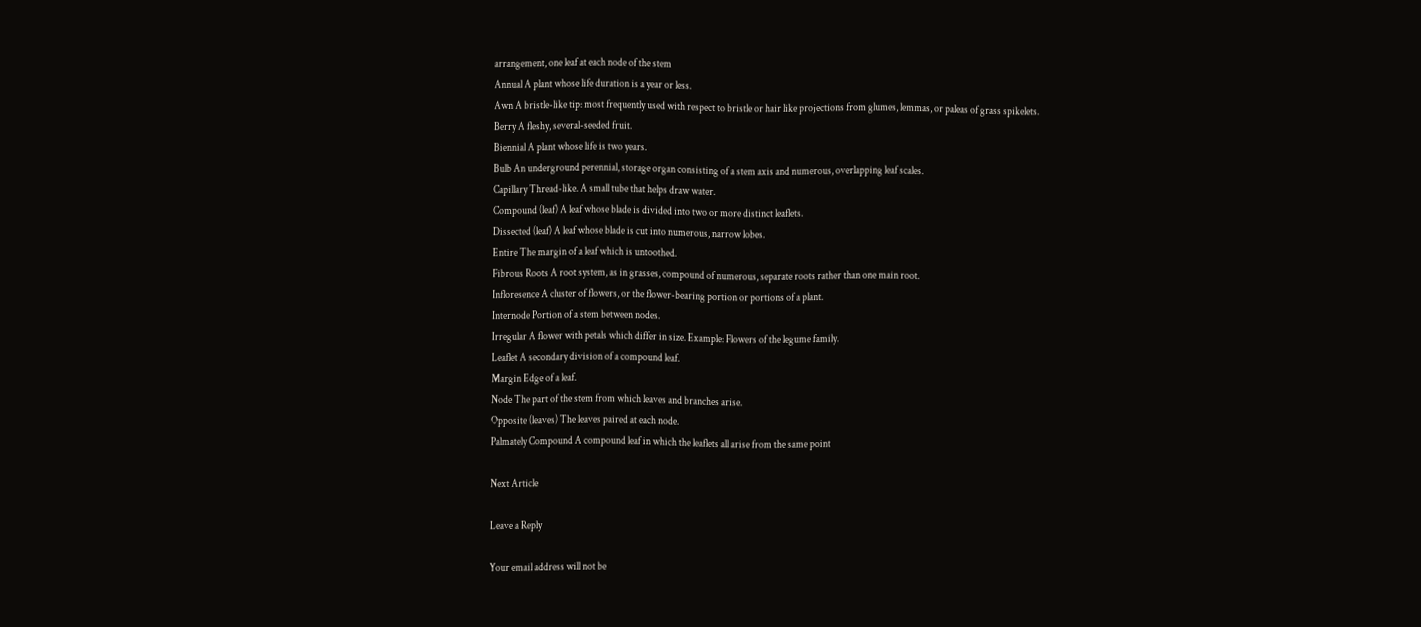arrangement, one leaf at each node of the stem
Annual A plant whose life duration is a year or less.
Awn A bristle-like tip: most frequently used with respect to bristle or hair like projections from glumes, lemmas, or paleas of grass spikelets.
Berry A fleshy, several-seeded fruit.
Biennial A plant whose life is two years.
Bulb An underground perennial, storage organ consisting of a stem axis and numerous, overlapping leaf scales.
Capillary Thread-like. A small tube that helps draw water.
Compound (leaf) A leaf whose blade is divided into two or more distinct leaflets.
Dissected (leaf) A leaf whose blade is cut into numerous, narrow lobes.
Entire The margin of a leaf which is untoothed.
Fibrous Roots A root system, as in grasses, compound of numerous, separate roots rather than one main root.
Infloresence A cluster of flowers, or the flower-bearing portion or portions of a plant.
Internode Portion of a stem between nodes.
Irregular A flower with petals which differ in size. Example: Flowers of the legume family.
Leaflet A secondary division of a compound leaf.
Margin Edge of a leaf.
Node The part of the stem from which leaves and branches arise.
Opposite (leaves) The leaves paired at each node.
Palmately Compound A compound leaf in which the leaflets all arise from the same point

Next Article

Leave a Reply

Your email address will not be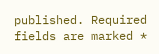published. Required fields are marked *